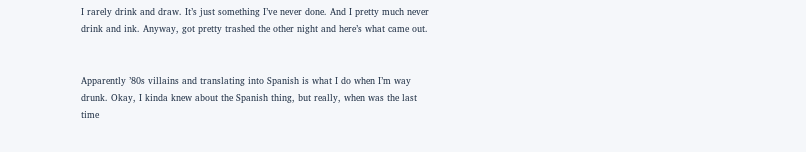I rarely drink and draw. It’s just something I’ve never done. And I pretty much never drink and ink. Anyway, got pretty trashed the other night and here’s what came out.


Apparently ’80s villains and translating into Spanish is what I do when I’m way drunk. Okay, I kinda knew about the Spanish thing, but really, when was the last time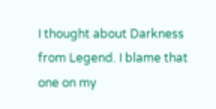I thought about Darkness from Legend. I blame that one on my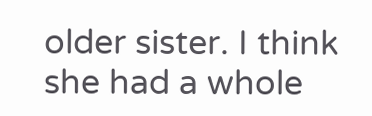older sister. I think she had a whole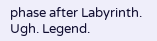phase after Labyrinth. Ugh. Legend.